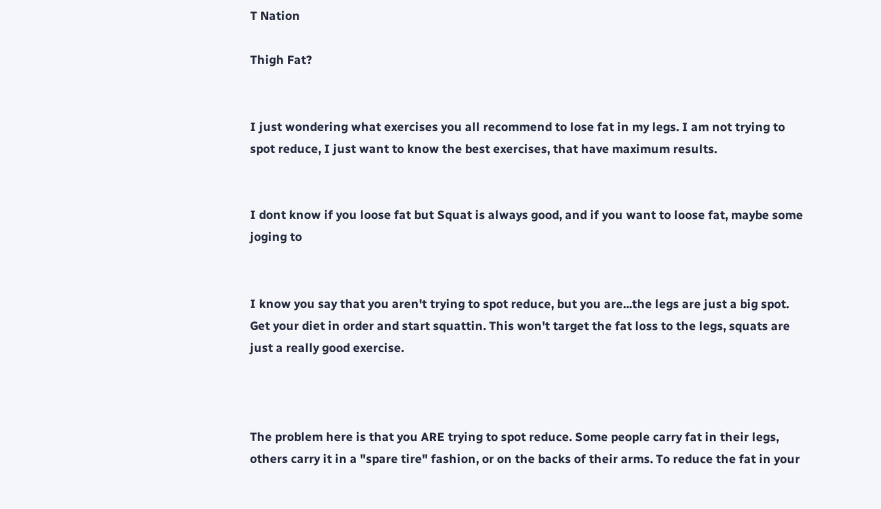T Nation

Thigh Fat?


I just wondering what exercises you all recommend to lose fat in my legs. I am not trying to spot reduce, I just want to know the best exercises, that have maximum results.


I dont know if you loose fat but Squat is always good, and if you want to loose fat, maybe some joging to


I know you say that you aren't trying to spot reduce, but you are...the legs are just a big spot. Get your diet in order and start squattin. This won't target the fat loss to the legs, squats are just a really good exercise.



The problem here is that you ARE trying to spot reduce. Some people carry fat in their legs, others carry it in a "spare tire" fashion, or on the backs of their arms. To reduce the fat in your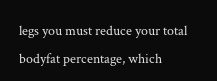legs you must reduce your total bodyfat percentage, which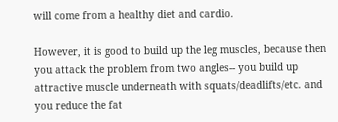will come from a healthy diet and cardio.

However, it is good to build up the leg muscles, because then you attack the problem from two angles-- you build up attractive muscle underneath with squats/deadlifts/etc. and you reduce the fat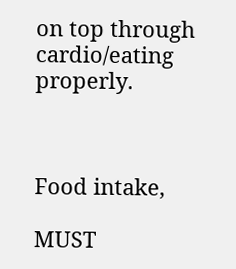on top through cardio/eating properly.



Food intake,

MUST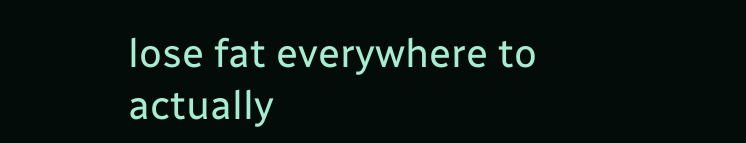lose fat everywhere to actually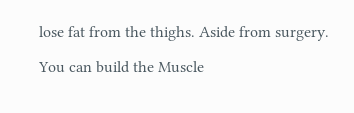lose fat from the thighs. Aside from surgery.

You can build the Muscle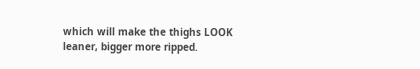which will make the thighs LOOK leaner, bigger more ripped.